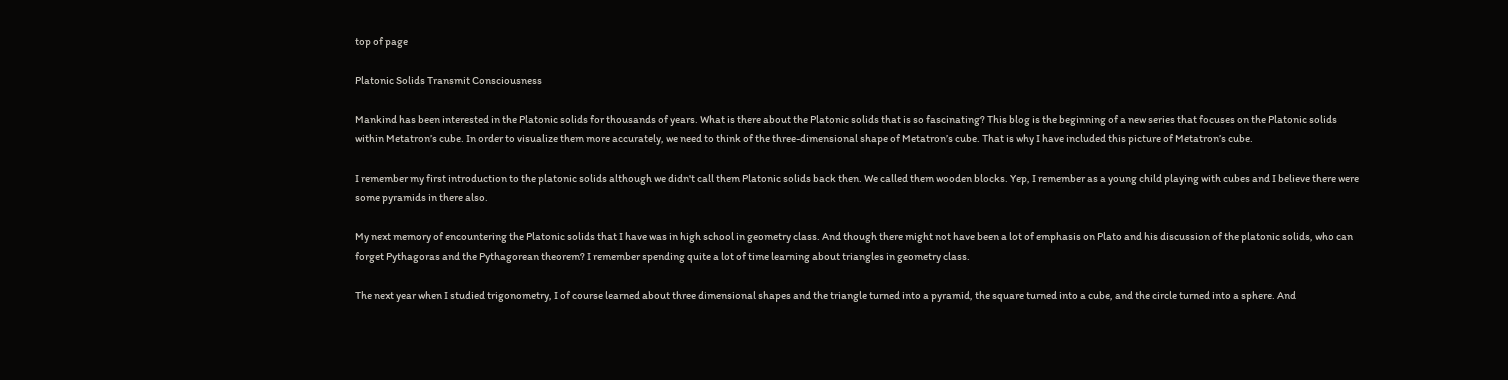top of page

Platonic Solids Transmit Consciousness

Mankind has been interested in the Platonic solids for thousands of years. What is there about the Platonic solids that is so fascinating? This blog is the beginning of a new series that focuses on the Platonic solids within Metatron’s cube. In order to visualize them more accurately, we need to think of the three-dimensional shape of Metatron’s cube. That is why I have included this picture of Metatron’s cube.

I remember my first introduction to the platonic solids although we didn't call them Platonic solids back then. We called them wooden blocks. Yep, I remember as a young child playing with cubes and I believe there were some pyramids in there also.

My next memory of encountering the Platonic solids that I have was in high school in geometry class. And though there might not have been a lot of emphasis on Plato and his discussion of the platonic solids, who can forget Pythagoras and the Pythagorean theorem? I remember spending quite a lot of time learning about triangles in geometry class.

The next year when I studied trigonometry, I of course learned about three dimensional shapes and the triangle turned into a pyramid, the square turned into a cube, and the circle turned into a sphere. And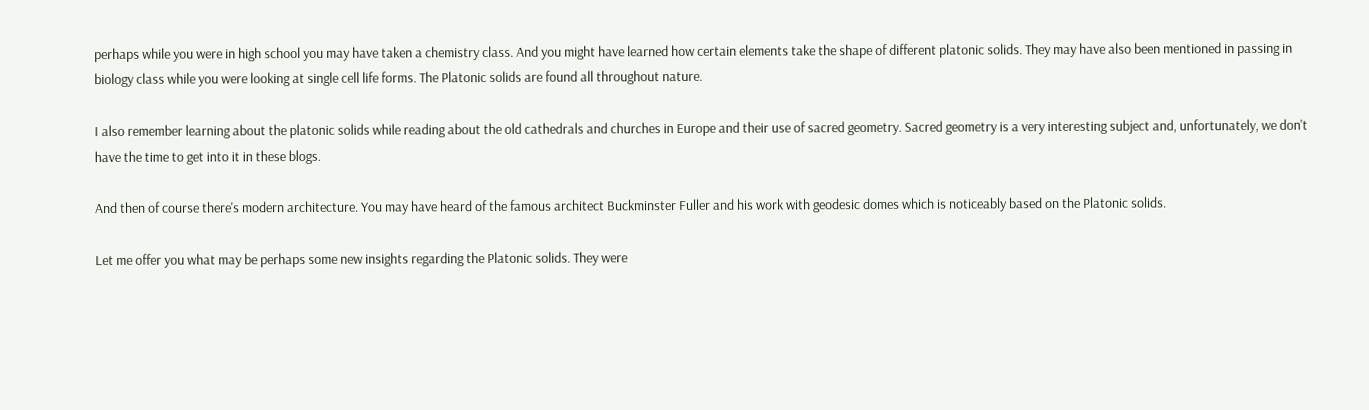perhaps while you were in high school you may have taken a chemistry class. And you might have learned how certain elements take the shape of different platonic solids. They may have also been mentioned in passing in biology class while you were looking at single cell life forms. The Platonic solids are found all throughout nature.

I also remember learning about the platonic solids while reading about the old cathedrals and churches in Europe and their use of sacred geometry. Sacred geometry is a very interesting subject and, unfortunately, we don't have the time to get into it in these blogs.

And then of course there's modern architecture. You may have heard of the famous architect Buckminster Fuller and his work with geodesic domes which is noticeably based on the Platonic solids.

Let me offer you what may be perhaps some new insights regarding the Platonic solids. They were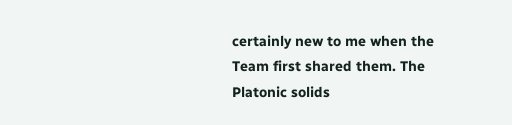certainly new to me when the Team first shared them. The Platonic solids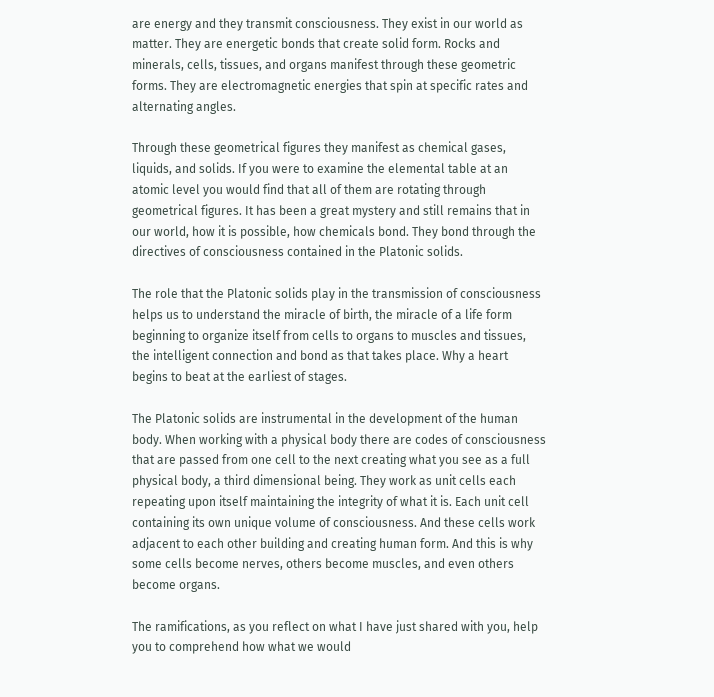are energy and they transmit consciousness. They exist in our world as matter. They are energetic bonds that create solid form. Rocks and minerals, cells, tissues, and organs manifest through these geometric forms. They are electromagnetic energies that spin at specific rates and alternating angles.

Through these geometrical figures they manifest as chemical gases, liquids, and solids. If you were to examine the elemental table at an atomic level you would find that all of them are rotating through geometrical figures. It has been a great mystery and still remains that in our world, how it is possible, how chemicals bond. They bond through the directives of consciousness contained in the Platonic solids.

The role that the Platonic solids play in the transmission of consciousness helps us to understand the miracle of birth, the miracle of a life form beginning to organize itself from cells to organs to muscles and tissues, the intelligent connection and bond as that takes place. Why a heart begins to beat at the earliest of stages.

The Platonic solids are instrumental in the development of the human body. When working with a physical body there are codes of consciousness that are passed from one cell to the next creating what you see as a full physical body, a third dimensional being. They work as unit cells each repeating upon itself maintaining the integrity of what it is. Each unit cell containing its own unique volume of consciousness. And these cells work adjacent to each other building and creating human form. And this is why some cells become nerves, others become muscles, and even others become organs.

The ramifications, as you reflect on what I have just shared with you, help you to comprehend how what we would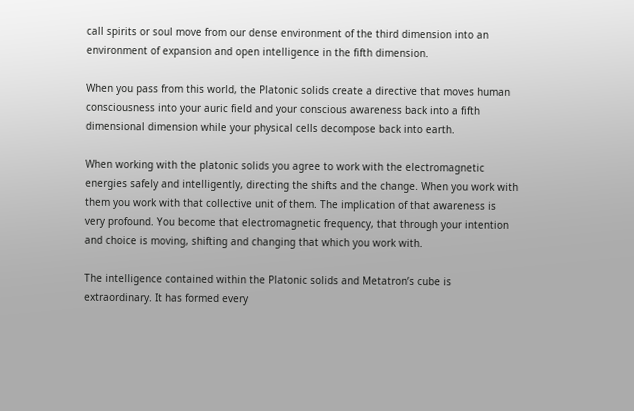call spirits or soul move from our dense environment of the third dimension into an environment of expansion and open intelligence in the fifth dimension.

When you pass from this world, the Platonic solids create a directive that moves human consciousness into your auric field and your conscious awareness back into a fifth dimensional dimension while your physical cells decompose back into earth.

When working with the platonic solids you agree to work with the electromagnetic energies safely and intelligently, directing the shifts and the change. When you work with them you work with that collective unit of them. The implication of that awareness is very profound. You become that electromagnetic frequency, that through your intention and choice is moving, shifting and changing that which you work with.

The intelligence contained within the Platonic solids and Metatron’s cube is extraordinary. It has formed every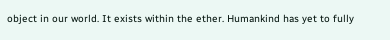object in our world. It exists within the ether. Humankind has yet to fully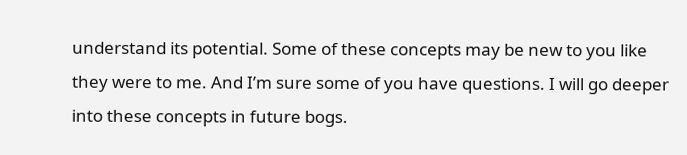understand its potential. Some of these concepts may be new to you like they were to me. And I’m sure some of you have questions. I will go deeper into these concepts in future bogs.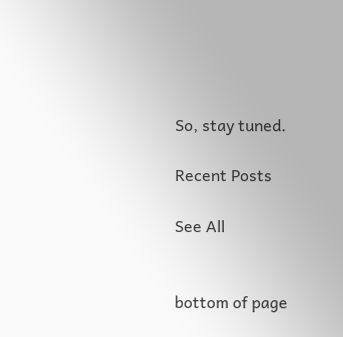So, stay tuned.

Recent Posts

See All


bottom of page